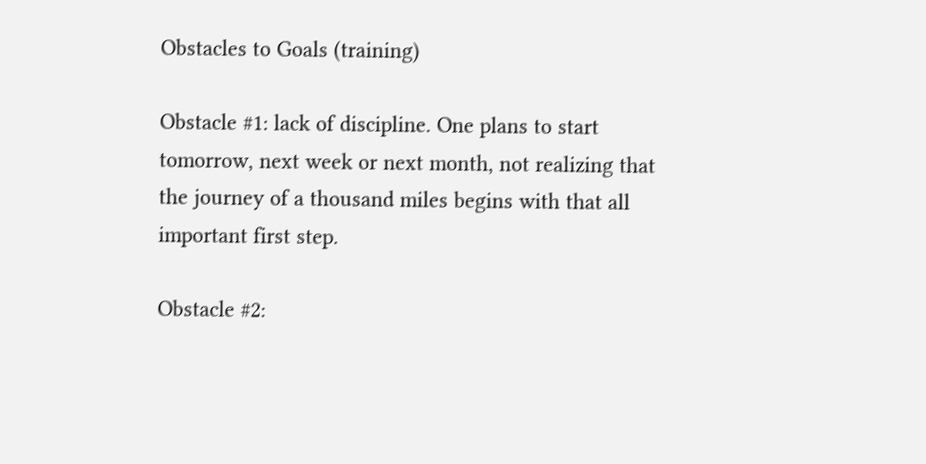Obstacles to Goals (training)

Obstacle #1: lack of discipline. One plans to start tomorrow, next week or next month, not realizing that the journey of a thousand miles begins with that all important first step.

Obstacle #2: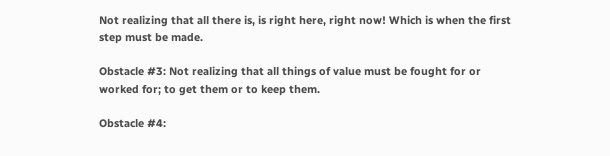Not realizing that all there is, is right here, right now! Which is when the first step must be made.

Obstacle #3: Not realizing that all things of value must be fought for or worked for; to get them or to keep them.

Obstacle #4: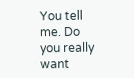You tell me. Do you really want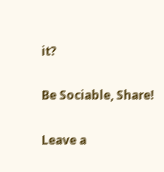it?

Be Sociable, Share!

Leave a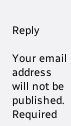Reply

Your email address will not be published. Required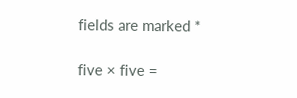fields are marked *

five × five =